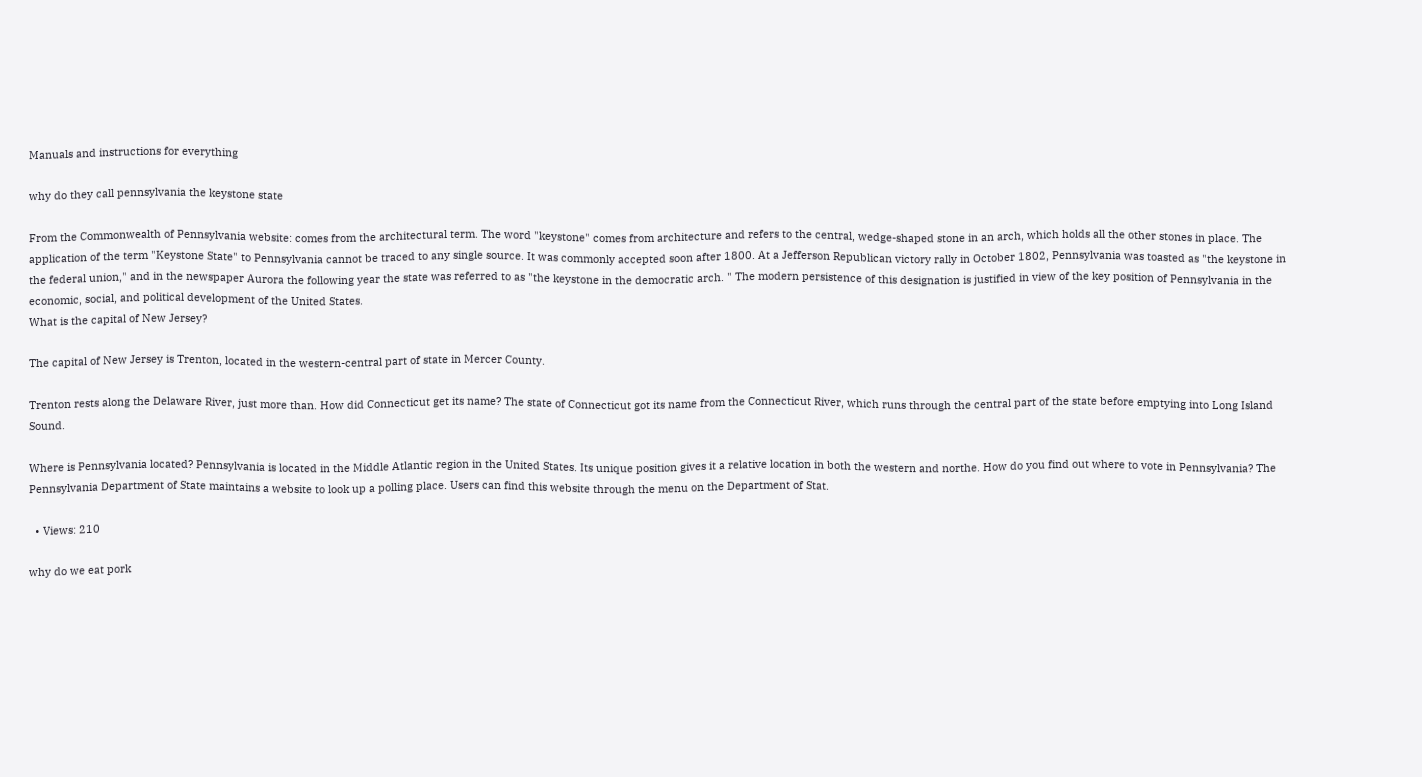Manuals and instructions for everything

why do they call pennsylvania the keystone state

From the Commonwealth of Pennsylvania website: comes from the architectural term. The word "keystone" comes from architecture and refers to the central, wedge-shaped stone in an arch, which holds all the other stones in place. The application of the term "Keystone State" to Pennsylvania cannot be traced to any single source. It was commonly accepted soon after 1800. At a Jefferson Republican victory rally in October 1802, Pennsylvania was toasted as "the keystone in the federal union," and in the newspaper Aurora the following year the state was referred to as "the keystone in the democratic arch. " The modern persistence of this designation is justified in view of the key position of Pennsylvania in the economic, social, and political development of the United States.
What is the capital of New Jersey?

The capital of New Jersey is Trenton, located in the western-central part of state in Mercer County.

Trenton rests along the Delaware River, just more than. How did Connecticut get its name? The state of Connecticut got its name from the Connecticut River, which runs through the central part of the state before emptying into Long Island Sound.

Where is Pennsylvania located? Pennsylvania is located in the Middle Atlantic region in the United States. Its unique position gives it a relative location in both the western and northe. How do you find out where to vote in Pennsylvania? The Pennsylvania Department of State maintains a website to look up a polling place. Users can find this website through the menu on the Department of Stat.

  • Views: 210

why do we eat pork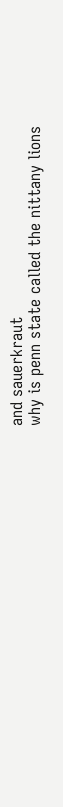and sauerkraut
why is penn state called the nittany lions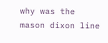why was the mason dixon line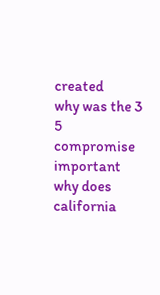created
why was the 3 5 compromise important
why does california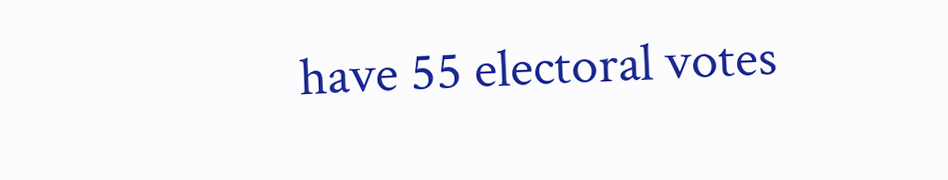have 55 electoral votes